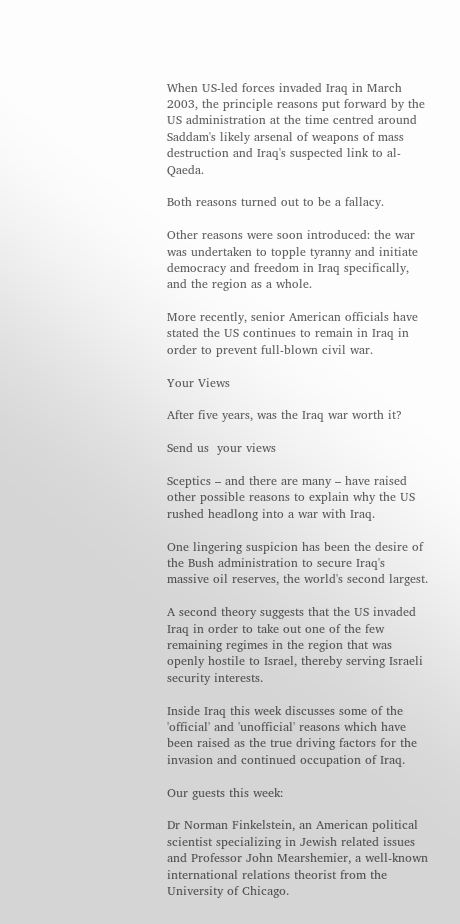When US-led forces invaded Iraq in March 2003, the principle reasons put forward by the US administration at the time centred around Saddam's likely arsenal of weapons of mass destruction and Iraq's suspected link to al-Qaeda.

Both reasons turned out to be a fallacy.

Other reasons were soon introduced: the war was undertaken to topple tyranny and initiate democracy and freedom in Iraq specifically, and the region as a whole.

More recently, senior American officials have stated the US continues to remain in Iraq in order to prevent full-blown civil war.

Your Views

After five years, was the Iraq war worth it?

Send us  your views

Sceptics – and there are many – have raised other possible reasons to explain why the US rushed headlong into a war with Iraq.

One lingering suspicion has been the desire of the Bush administration to secure Iraq's massive oil reserves, the world's second largest.

A second theory suggests that the US invaded Iraq in order to take out one of the few remaining regimes in the region that was openly hostile to Israel, thereby serving Israeli security interests.

Inside Iraq this week discusses some of the 'official' and 'unofficial' reasons which have been raised as the true driving factors for the invasion and continued occupation of Iraq.

Our guests this week:

Dr Norman Finkelstein, an American political scientist specializing in Jewish related issues and Professor John Mearshemier, a well-known international relations theorist from the University of Chicago.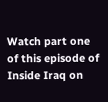Watch part one of this episode of Inside Iraq on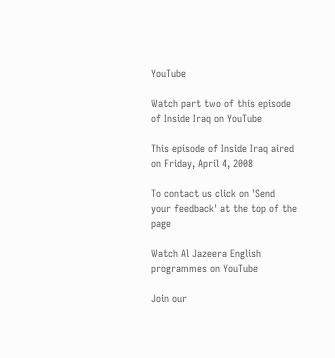YouTube

Watch part two of this episode of Inside Iraq on YouTube

This episode of Inside Iraq aired on Friday, April 4, 2008

To contact us click on 'Send your feedback' at the top of the page

Watch Al Jazeera English programmes on YouTube

Join our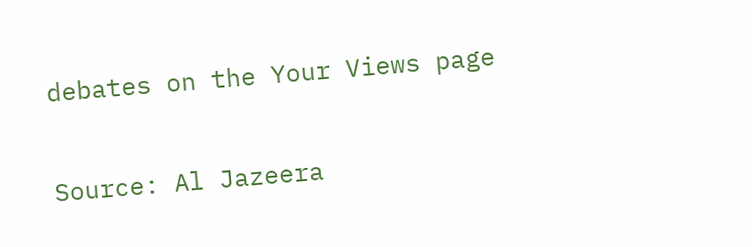debates on the Your Views page

Source: Al Jazeera